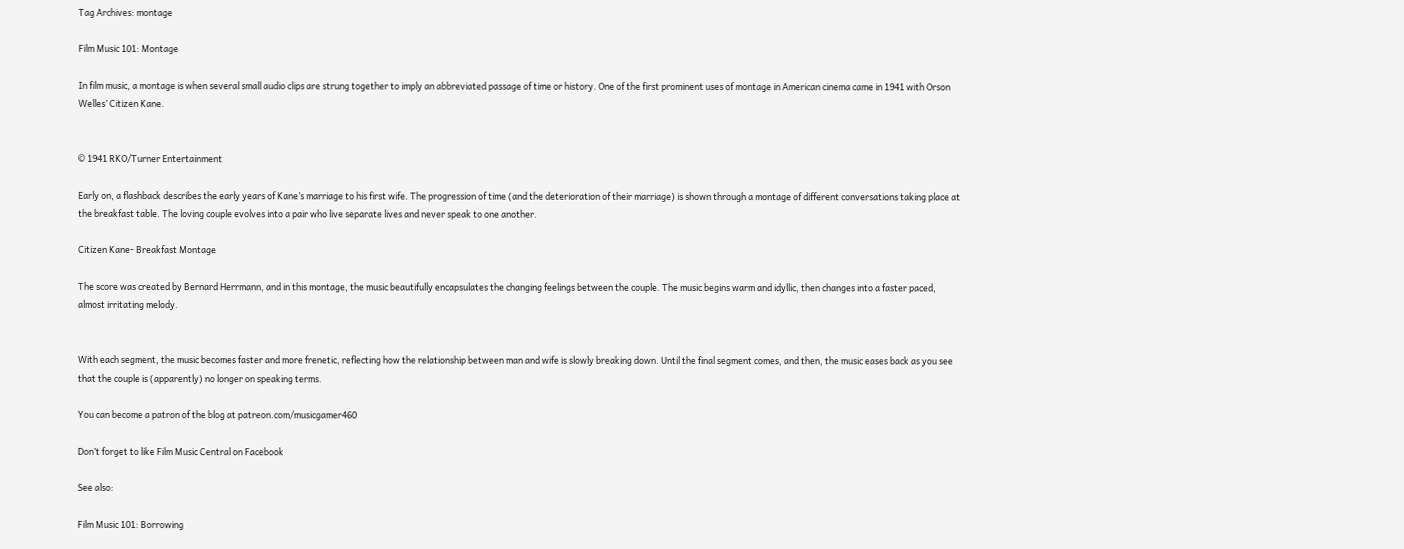Tag Archives: montage

Film Music 101: Montage

In film music, a montage is when several small audio clips are strung together to imply an abbreviated passage of time or history. One of the first prominent uses of montage in American cinema came in 1941 with Orson Welles’ Citizen Kane.


© 1941 RKO/Turner Entertainment

Early on, a flashback describes the early years of Kane’s marriage to his first wife. The progression of time (and the deterioration of their marriage) is shown through a montage of different conversations taking place at the breakfast table. The loving couple evolves into a pair who live separate lives and never speak to one another.

Citizen Kane- Breakfast Montage

The score was created by Bernard Herrmann, and in this montage, the music beautifully encapsulates the changing feelings between the couple. The music begins warm and idyllic, then changes into a faster paced, almost irritating melody.


With each segment, the music becomes faster and more frenetic, reflecting how the relationship between man and wife is slowly breaking down. Until the final segment comes, and then, the music eases back as you see that the couple is (apparently) no longer on speaking terms.

You can become a patron of the blog at patreon.com/musicgamer460

Don’t forget to like Film Music Central on Facebook

See also:

Film Music 101: Borrowing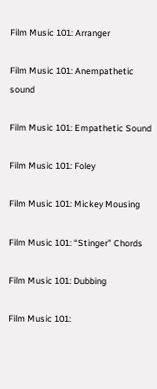Film Music 101: Arranger

Film Music 101: Anempathetic sound

Film Music 101: Empathetic Sound

Film Music 101: Foley

Film Music 101: Mickey Mousing

Film Music 101: “Stinger” Chords

Film Music 101: Dubbing

Film Music 101: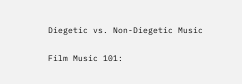Diegetic vs. Non-Diegetic Music

Film Music 101: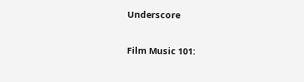Underscore

Film Music 101: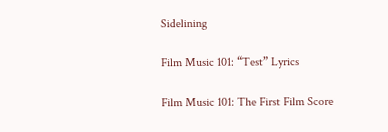Sidelining

Film Music 101: “Test” Lyrics

Film Music 101: The First Film Score